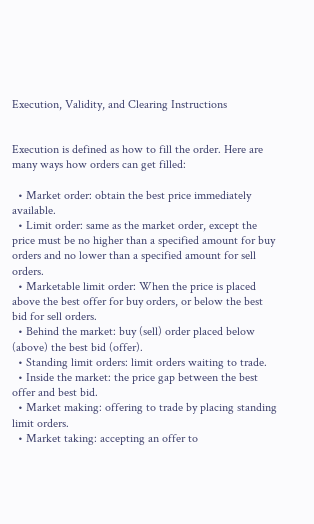Execution, Validity, and Clearing Instructions


Execution is defined as how to fill the order. Here are many ways how orders can get filled:

  • Market order: obtain the best price immediately available.
  • Limit order: same as the market order, except the price must be no higher than a specified amount for buy orders and no lower than a specified amount for sell orders.
  • Marketable limit order: When the price is placed above the best offer for buy orders, or below the best bid for sell orders.
  • Behind the market: buy (sell) order placed below (above) the best bid (offer).
  • Standing limit orders: limit orders waiting to trade.
  • Inside the market: the price gap between the best offer and best bid.
  • Market making: offering to trade by placing standing limit orders.
  • Market taking: accepting an offer to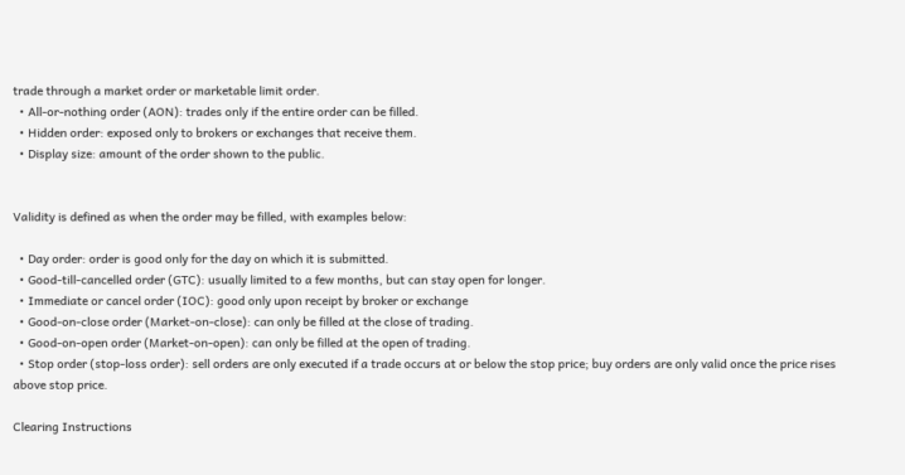trade through a market order or marketable limit order.
  • All-or-nothing order (AON): trades only if the entire order can be filled.
  • Hidden order: exposed only to brokers or exchanges that receive them.
  • Display size: amount of the order shown to the public.


Validity is defined as when the order may be filled, with examples below:

  • Day order: order is good only for the day on which it is submitted.
  • Good-till-cancelled order (GTC): usually limited to a few months, but can stay open for longer.
  • Immediate or cancel order (IOC): good only upon receipt by broker or exchange
  • Good-on-close order (Market-on-close): can only be filled at the close of trading.
  • Good-on-open order (Market-on-open): can only be filled at the open of trading.
  • Stop order (stop-loss order): sell orders are only executed if a trade occurs at or below the stop price; buy orders are only valid once the price rises above stop price.

Clearing Instructions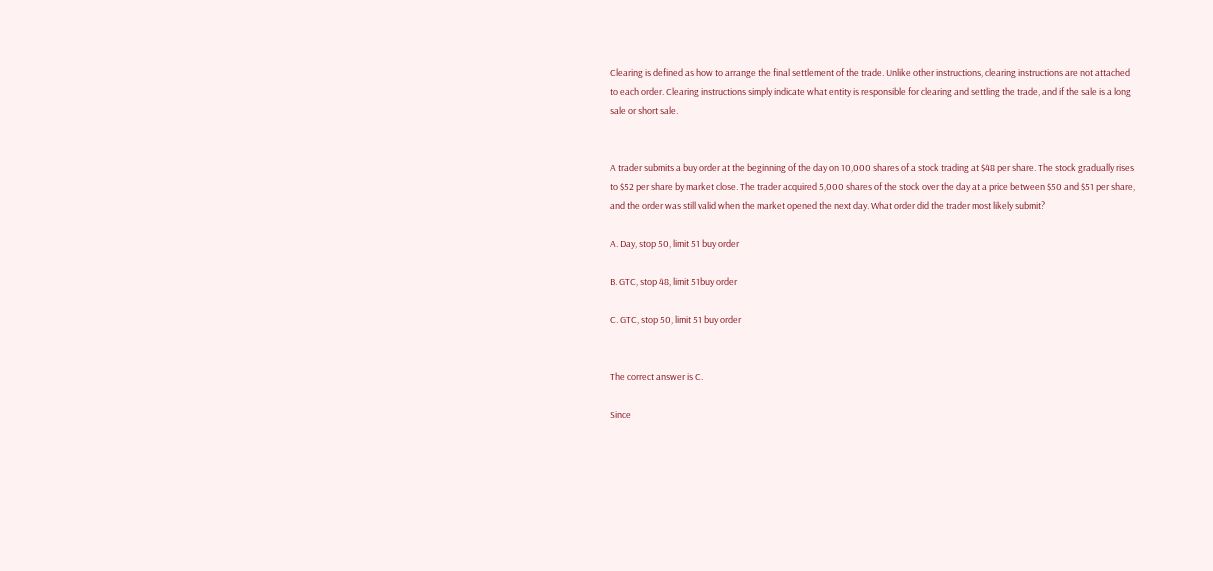Clearing is defined as how to arrange the final settlement of the trade. Unlike other instructions, clearing instructions are not attached to each order. Clearing instructions simply indicate what entity is responsible for clearing and settling the trade, and if the sale is a long sale or short sale.


A trader submits a buy order at the beginning of the day on 10,000 shares of a stock trading at $48 per share. The stock gradually rises to $52 per share by market close. The trader acquired 5,000 shares of the stock over the day at a price between $50 and $51 per share, and the order was still valid when the market opened the next day. What order did the trader most likely submit?

A. Day, stop 50, limit 51 buy order

B. GTC, stop 48, limit 51buy order

C. GTC, stop 50, limit 51 buy order


The correct answer is C.

Since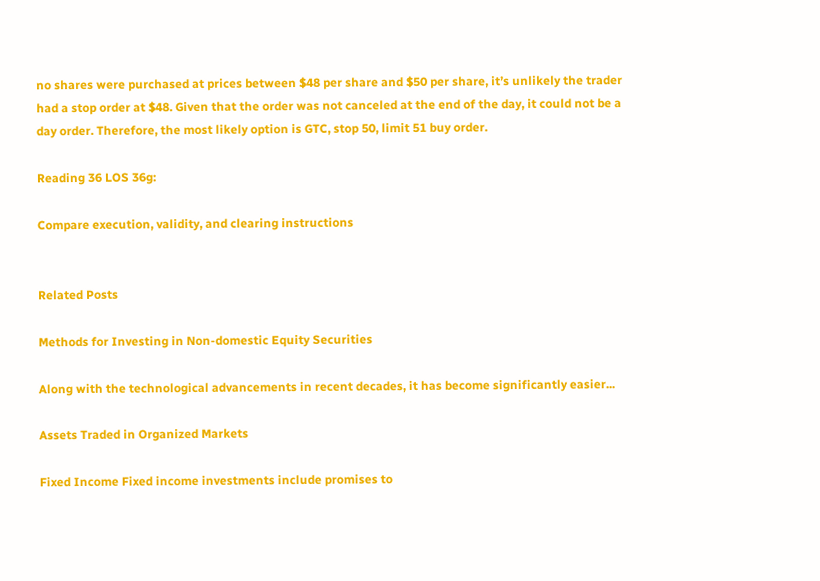no shares were purchased at prices between $48 per share and $50 per share, it’s unlikely the trader had a stop order at $48. Given that the order was not canceled at the end of the day, it could not be a day order. Therefore, the most likely option is GTC, stop 50, limit 51 buy order.

Reading 36 LOS 36g:

Compare execution, validity, and clearing instructions


Related Posts

Methods for Investing in Non-domestic Equity Securities

Along with the technological advancements in recent decades, it has become significantly easier...

Assets Traded in Organized Markets

Fixed Income Fixed income investments include promises to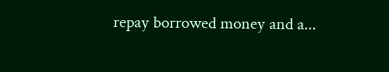repay borrowed money and a...